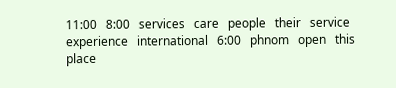11:00   8:00   services   care   people   their   service   experience   international   6:00   phnom   open   this   place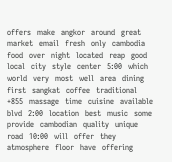offers   make   angkor   around   great   market   email   fresh   only   cambodia   food   over   night   located   reap   good   local   city   style   center   5:00   which   world   very   most   well   area   dining   first   sangkat   coffee   traditional   +855   massage   time   cuisine   available   blvd   2:00   location   best   music   some   provide   cambodian   quality   unique   road   10:00   will   offer   they   atmosphere   floor   have   offering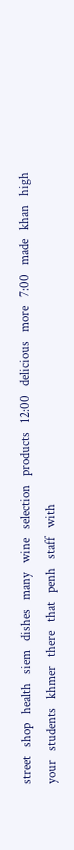street   shop   health   siem   dishes   many   wine   selection   products   12:00   delicious   more   7:00   made   khan   high   your   students   khmer   there   that   penh   staff   with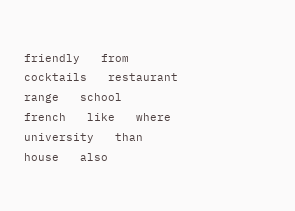friendly   from   cocktails   restaurant   range   school   french   like   where   university   than   house   also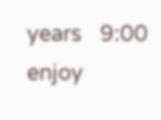years   9:00   enjoy